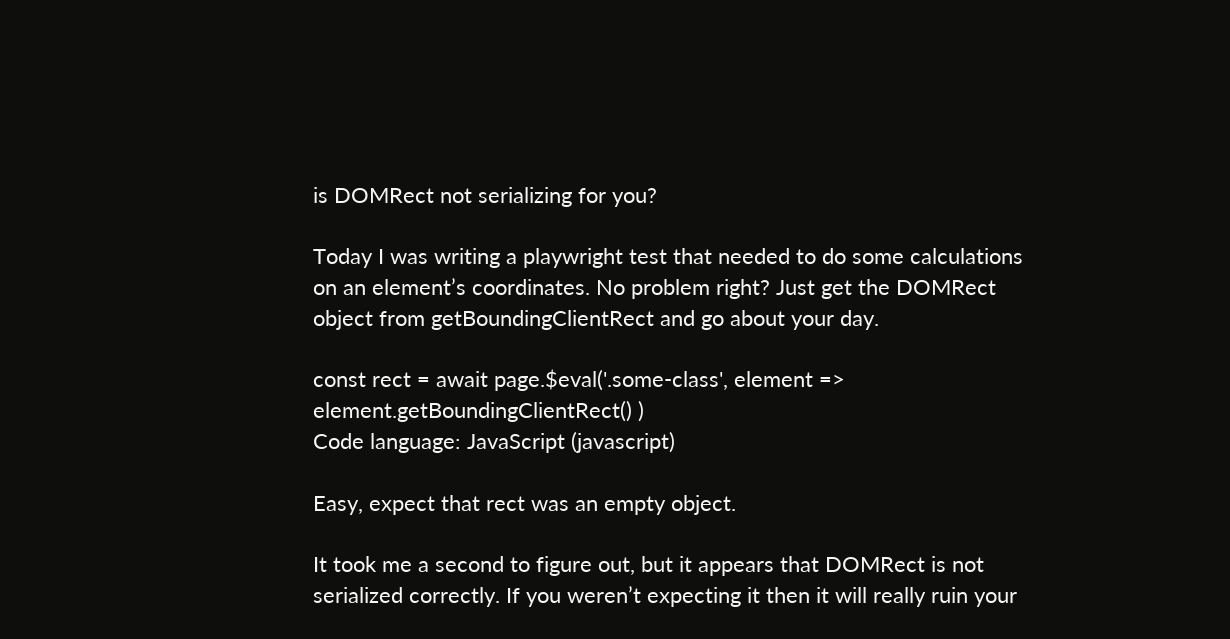is DOMRect not serializing for you?

Today I was writing a playwright test that needed to do some calculations on an element’s coordinates. No problem right? Just get the DOMRect object from getBoundingClientRect and go about your day.

const rect = await page.$eval('.some-class', element => element.getBoundingClientRect() )
Code language: JavaScript (javascript)

Easy, expect that rect was an empty object.

It took me a second to figure out, but it appears that DOMRect is not serialized correctly. If you weren’t expecting it then it will really ruin your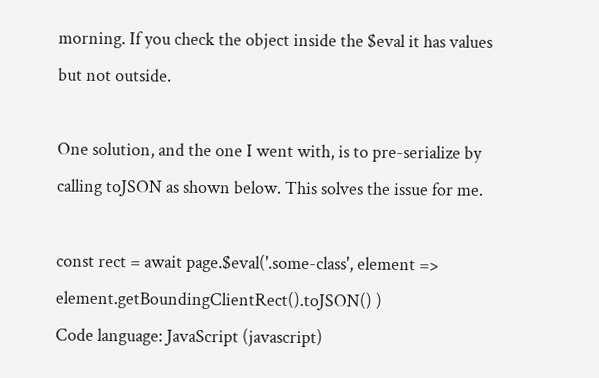morning. If you check the object inside the $eval it has values but not outside.

One solution, and the one I went with, is to pre-serialize by calling toJSON as shown below. This solves the issue for me.

const rect = await page.$eval('.some-class', element => element.getBoundingClientRect().toJSON() )
Code language: JavaScript (javascript)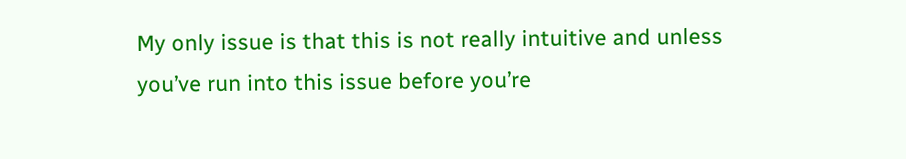My only issue is that this is not really intuitive and unless you’ve run into this issue before you’re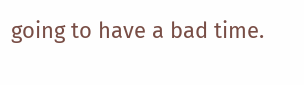going to have a bad time.